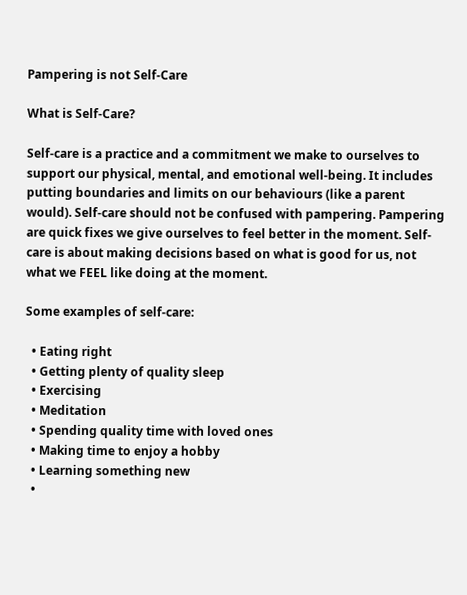Pampering is not Self-Care

What is Self-Care?

Self-care is a practice and a commitment we make to ourselves to support our physical, mental, and emotional well-being. It includes putting boundaries and limits on our behaviours (like a parent would). Self-care should not be confused with pampering. Pampering are quick fixes we give ourselves to feel better in the moment. Self-care is about making decisions based on what is good for us, not what we FEEL like doing at the moment.

Some examples of self-care:

  • Eating right
  • Getting plenty of quality sleep
  • Exercising
  • Meditation
  • Spending quality time with loved ones
  • Making time to enjoy a hobby
  • Learning something new
  •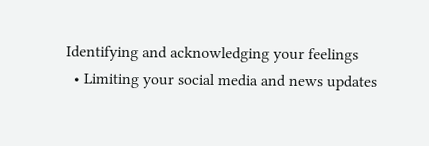Identifying and acknowledging your feelings
  • Limiting your social media and news updates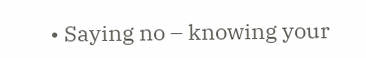• Saying no – knowing your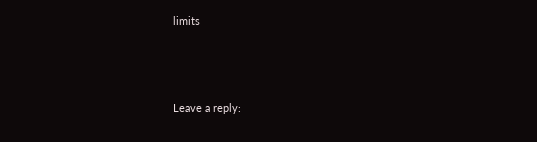limits



Leave a reply: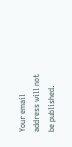Your email address will not be published.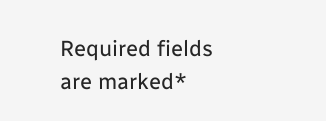Required fields are marked*